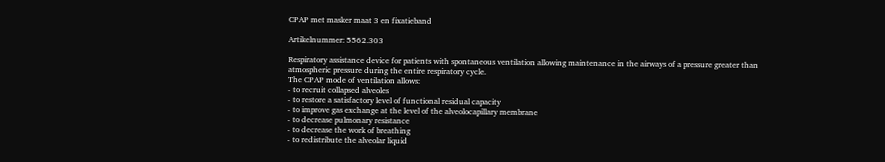CPAP met masker maat 3 en fixatieband

Artikelnummer: 5562.303

Respiratory assistance device for patients with spontaneous ventilation allowing maintenance in the airways of a pressure greater than atmospheric pressure during the entire respiratory cycle.
The CPAP mode of ventilation allows:
- to recruit collapsed alveoles
- to restore a satisfactory level of functional residual capacity
- to improve gas exchange at the level of the alveolocapillary membrane
- to decrease pulmonary resistance
- to decrease the work of breathing
- to redistribute the alveolar liquid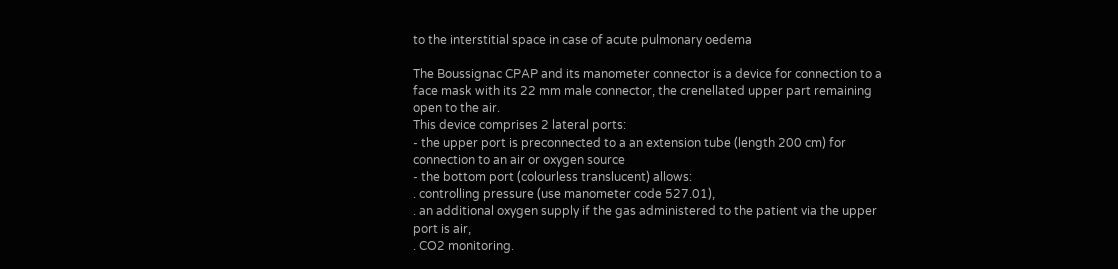to the interstitial space in case of acute pulmonary oedema

The Boussignac CPAP and its manometer connector is a device for connection to a face mask with its 22 mm male connector, the crenellated upper part remaining open to the air.
This device comprises 2 lateral ports:
- the upper port is preconnected to a an extension tube (length 200 cm) for connection to an air or oxygen source
- the bottom port (colourless translucent) allows:
. controlling pressure (use manometer code 527.01),
. an additional oxygen supply if the gas administered to the patient via the upper port is air,
. CO2 monitoring.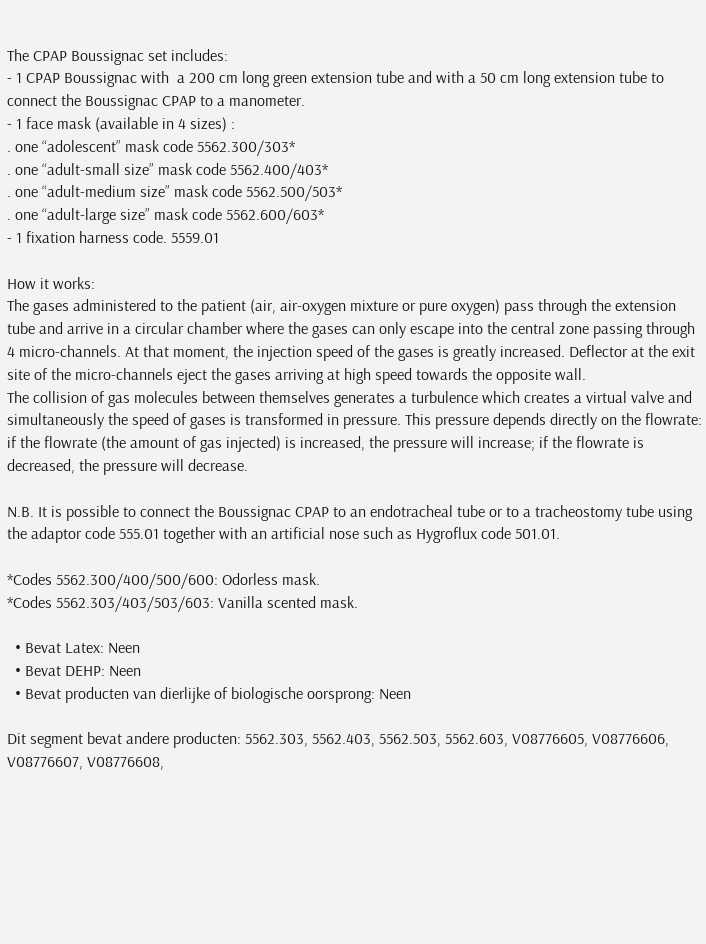The CPAP Boussignac set includes:
- 1 CPAP Boussignac with  a 200 cm long green extension tube and with a 50 cm long extension tube to connect the Boussignac CPAP to a manometer.
- 1 face mask (available in 4 sizes) :
. one “adolescent” mask code 5562.300/303*
. one “adult-small size” mask code 5562.400/403*
. one “adult-medium size” mask code 5562.500/503*
. one “adult-large size” mask code 5562.600/603*
- 1 fixation harness code. 5559.01

How it works:
The gases administered to the patient (air, air-oxygen mixture or pure oxygen) pass through the extension tube and arrive in a circular chamber where the gases can only escape into the central zone passing through 4 micro-channels. At that moment, the injection speed of the gases is greatly increased. Deflector at the exit site of the micro-channels eject the gases arriving at high speed towards the opposite wall.
The collision of gas molecules between themselves generates a turbulence which creates a virtual valve and simultaneously the speed of gases is transformed in pressure. This pressure depends directly on the flowrate: if the flowrate (the amount of gas injected) is increased, the pressure will increase; if the flowrate is decreased, the pressure will decrease.

N.B. It is possible to connect the Boussignac CPAP to an endotracheal tube or to a tracheostomy tube using the adaptor code 555.01 together with an artificial nose such as Hygroflux code 501.01.

*Codes 5562.300/400/500/600: Odorless mask.
*Codes 5562.303/403/503/603: Vanilla scented mask.

  • Bevat Latex: Neen
  • Bevat DEHP: Neen
  • Bevat producten van dierlijke of biologische oorsprong: Neen

Dit segment bevat andere producten: 5562.303, 5562.403, 5562.503, 5562.603, V08776605, V08776606, V08776607, V08776608,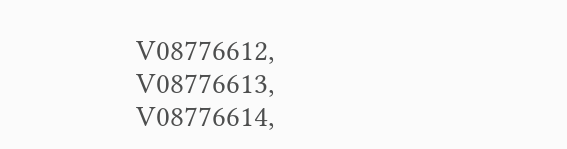V08776612, V08776613, V08776614,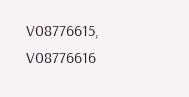V08776615, V08776616